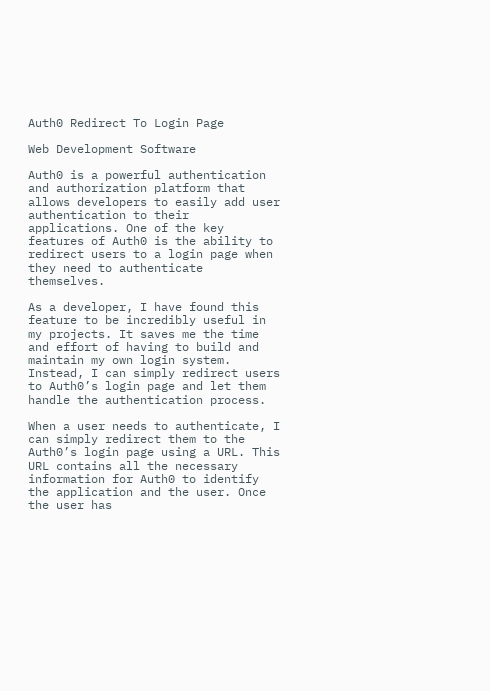Auth0 Redirect To Login Page

Web Development Software

Auth0 is a powerful authentication and authorization platform that allows developers to easily add user authentication to their applications. One of the key features of Auth0 is the ability to redirect users to a login page when they need to authenticate themselves.

As a developer, I have found this feature to be incredibly useful in my projects. It saves me the time and effort of having to build and maintain my own login system. Instead, I can simply redirect users to Auth0’s login page and let them handle the authentication process.

When a user needs to authenticate, I can simply redirect them to the Auth0’s login page using a URL. This URL contains all the necessary information for Auth0 to identify the application and the user. Once the user has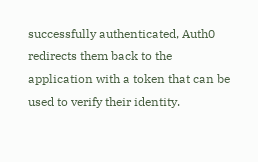successfully authenticated, Auth0 redirects them back to the application with a token that can be used to verify their identity.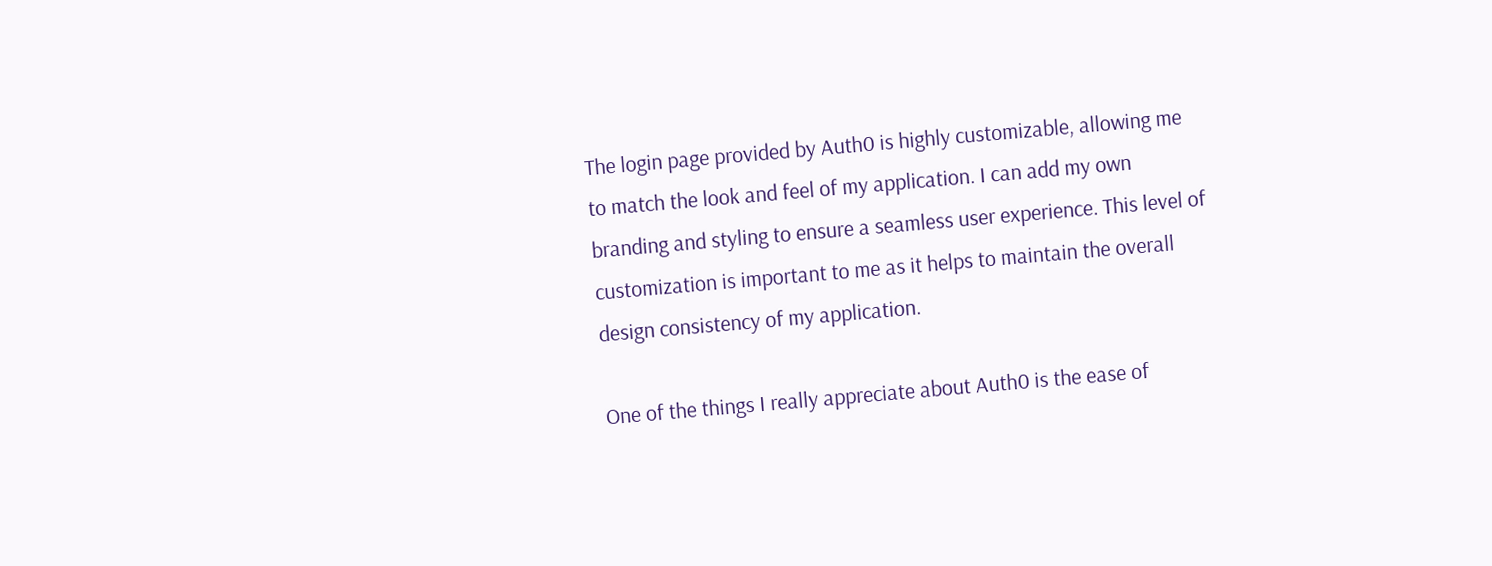The login page provided by Auth0 is highly customizable, allowing me to match the look and feel of my application. I can add my own branding and styling to ensure a seamless user experience. This level of customization is important to me as it helps to maintain the overall design consistency of my application.

One of the things I really appreciate about Auth0 is the ease of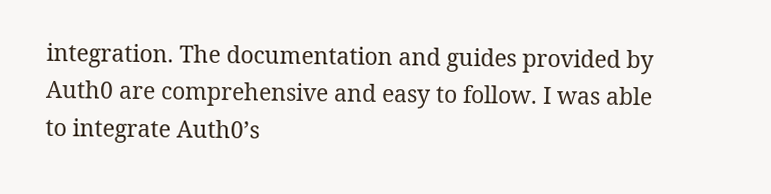integration. The documentation and guides provided by Auth0 are comprehensive and easy to follow. I was able to integrate Auth0’s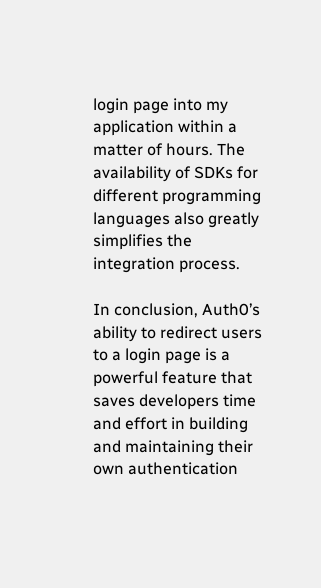login page into my application within a matter of hours. The availability of SDKs for different programming languages also greatly simplifies the integration process.

In conclusion, Auth0’s ability to redirect users to a login page is a powerful feature that saves developers time and effort in building and maintaining their own authentication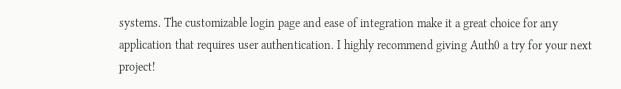systems. The customizable login page and ease of integration make it a great choice for any application that requires user authentication. I highly recommend giving Auth0 a try for your next project!